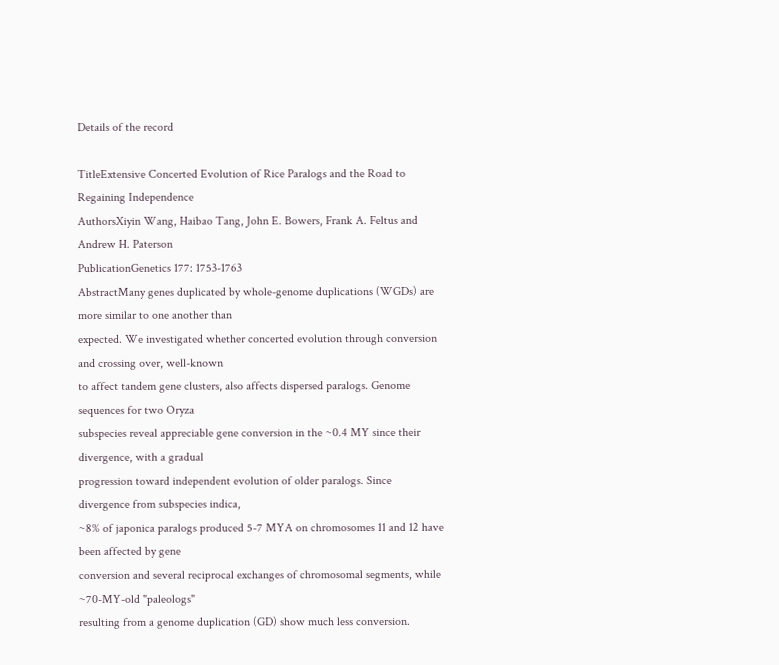Details of the record

TitleExtensive Concerted Evolution of Rice Paralogs and the Road to Regaining Independence
AuthorsXiyin Wang, Haibao Tang, John E. Bowers, Frank A. Feltus and Andrew H. Paterson
PublicationGenetics 177: 1753-1763
AbstractMany genes duplicated by whole-genome duplications (WGDs) are more similar to one another than
expected. We investigated whether concerted evolution through conversion and crossing over, well-known
to affect tandem gene clusters, also affects dispersed paralogs. Genome sequences for two Oryza
subspecies reveal appreciable gene conversion in the ~0.4 MY since their divergence, with a gradual
progression toward independent evolution of older paralogs. Since divergence from subspecies indica,
~8% of japonica paralogs produced 5-7 MYA on chromosomes 11 and 12 have been affected by gene
conversion and several reciprocal exchanges of chromosomal segments, while ~70-MY-old "paleologs"
resulting from a genome duplication (GD) show much less conversion.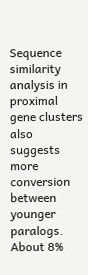Sequence similarity analysis in
proximal gene clusters also suggests more conversion between younger paralogs. About 8%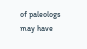of paleologs
may have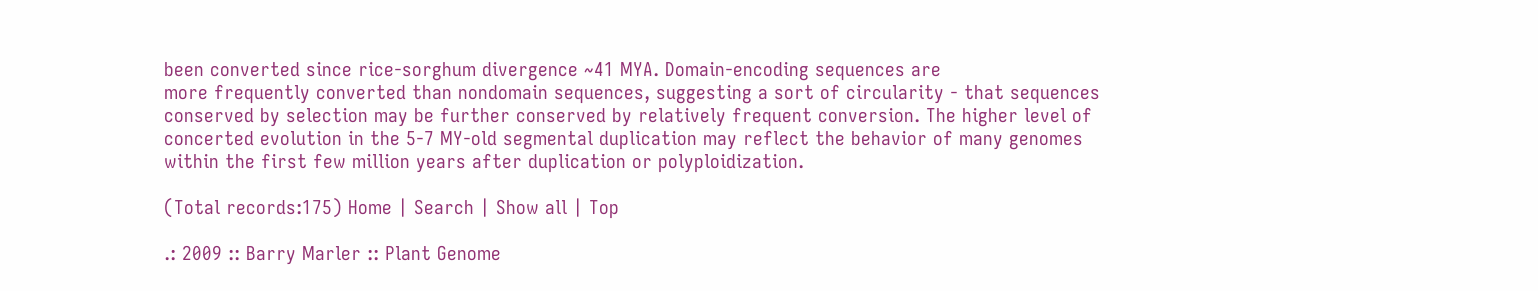been converted since rice-sorghum divergence ~41 MYA. Domain-encoding sequences are
more frequently converted than nondomain sequences, suggesting a sort of circularity - that sequences
conserved by selection may be further conserved by relatively frequent conversion. The higher level of
concerted evolution in the 5-7 MY-old segmental duplication may reflect the behavior of many genomes
within the first few million years after duplication or polyploidization.

(Total records:175) Home | Search | Show all | Top

.: 2009 :: Barry Marler :: Plant Genome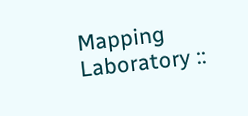Mapping Laboratory ::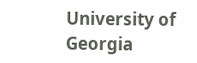University of Georgia